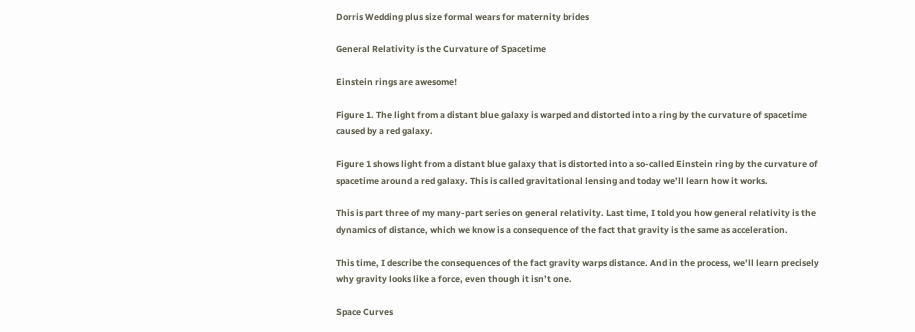Dorris Wedding plus size formal wears for maternity brides

General Relativity is the Curvature of Spacetime

Einstein rings are awesome!

Figure 1. The light from a distant blue galaxy is warped and distorted into a ring by the curvature of spacetime caused by a red galaxy.

Figure 1 shows light from a distant blue galaxy that is distorted into a so-called Einstein ring by the curvature of spacetime around a red galaxy. This is called gravitational lensing and today we’ll learn how it works.

This is part three of my many-part series on general relativity. Last time, I told you how general relativity is the dynamics of distance, which we know is a consequence of the fact that gravity is the same as acceleration.

This time, I describe the consequences of the fact gravity warps distance. And in the process, we’ll learn precisely why gravity looks like a force, even though it isn’t one.

Space Curves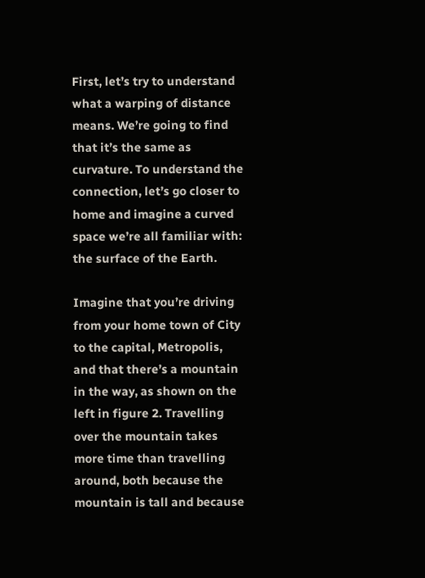First, let’s try to understand what a warping of distance means. We’re going to find that it’s the same as curvature. To understand the connection, let’s go closer to home and imagine a curved space we’re all familiar with: the surface of the Earth.

Imagine that you’re driving from your home town of City to the capital, Metropolis, and that there’s a mountain in the way, as shown on the left in figure 2. Travelling over the mountain takes more time than travelling around, both because the mountain is tall and because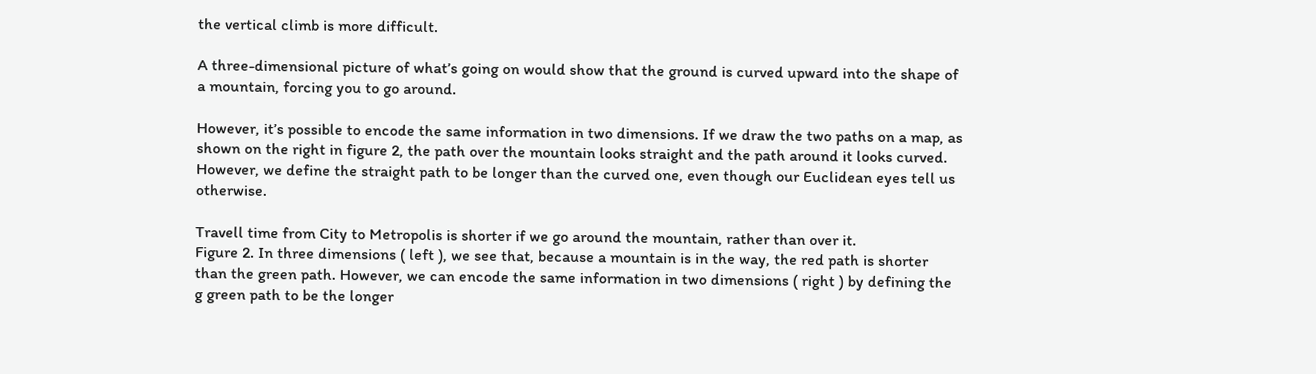the vertical climb is more difficult.

A three-dimensional picture of what’s going on would show that the ground is curved upward into the shape of a mountain, forcing you to go around.

However, it’s possible to encode the same information in two dimensions. If we draw the two paths on a map, as shown on the right in figure 2, the path over the mountain looks straight and the path around it looks curved. However, we define the straight path to be longer than the curved one, even though our Euclidean eyes tell us otherwise.

Travell time from City to Metropolis is shorter if we go around the mountain, rather than over it.
Figure 2. In three dimensions ( left ), we see that, because a mountain is in the way, the red path is shorter than the green path. However, we can encode the same information in two dimensions ( right ) by defining the g green path to be the longer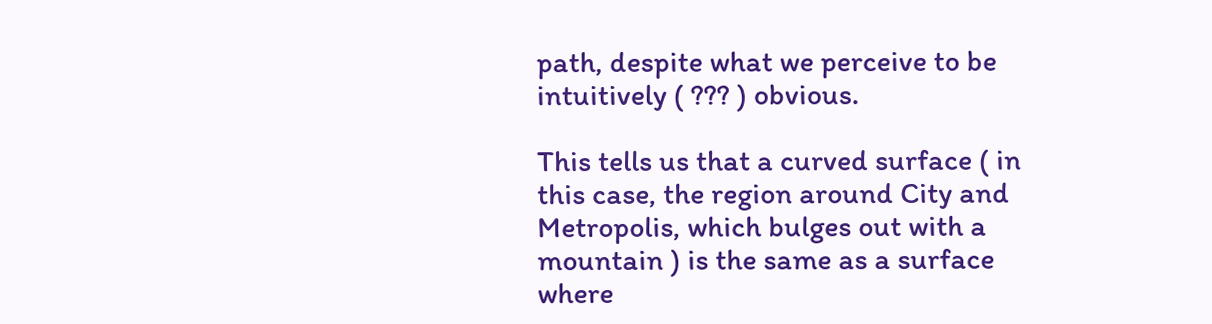path, despite what we perceive to be intuitively ( ??? ) obvious.

This tells us that a curved surface ( in this case, the region around City and Metropolis, which bulges out with a mountain ) is the same as a surface where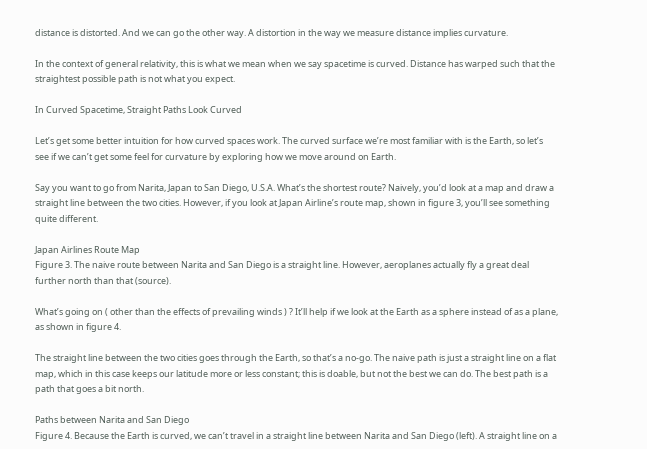distance is distorted. And we can go the other way. A distortion in the way we measure distance implies curvature.

In the context of general relativity, this is what we mean when we say spacetime is curved. Distance has warped such that the straightest possible path is not what you expect.

In Curved Spacetime, Straight Paths Look Curved

Let’s get some better intuition for how curved spaces work. The curved surface we’re most familiar with is the Earth, so let’s see if we can’t get some feel for curvature by exploring how we move around on Earth.

Say you want to go from Narita, Japan to San Diego, U.S.A. What’s the shortest route? Naively, you’d look at a map and draw a straight line between the two cities. However, if you look at Japan Airline’s route map, shown in figure 3, you’ll see something quite different.

Japan Airlines Route Map
Figure 3. The naive route between Narita and San Diego is a straight line. However, aeroplanes actually fly a great deal further north than that (source).

What’s going on ( other than the effects of prevailing winds ) ? It’ll help if we look at the Earth as a sphere instead of as a plane, as shown in figure 4.

The straight line between the two cities goes through the Earth, so that’s a no-go. The naive path is just a straight line on a flat map, which in this case keeps our latitude more or less constant; this is doable, but not the best we can do. The best path is a path that goes a bit north.

Paths between Narita and San Diego
Figure 4. Because the Earth is curved, we can’t travel in a straight line between Narita and San Diego (left). A straight line on a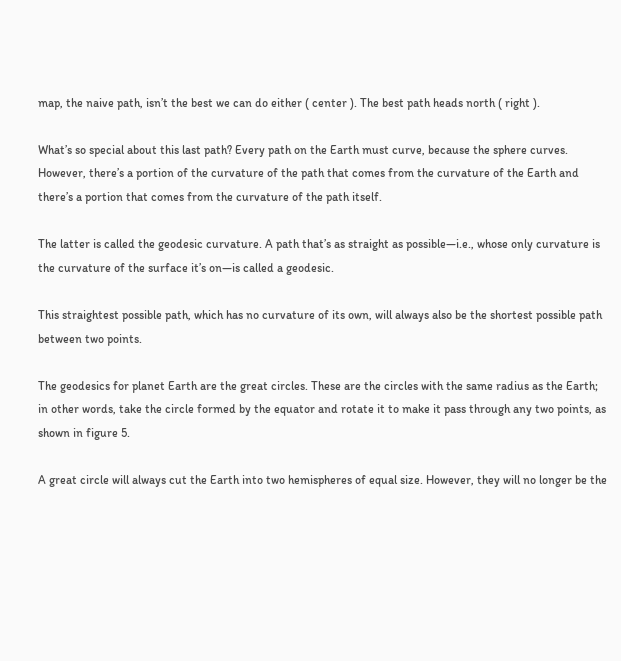map, the naive path, isn’t the best we can do either ( center ). The best path heads north ( right ).

What’s so special about this last path? Every path on the Earth must curve, because the sphere curves. However, there’s a portion of the curvature of the path that comes from the curvature of the Earth and there’s a portion that comes from the curvature of the path itself.

The latter is called the geodesic curvature. A path that’s as straight as possible—i.e., whose only curvature is the curvature of the surface it’s on—is called a geodesic.

This straightest possible path, which has no curvature of its own, will always also be the shortest possible path between two points.

The geodesics for planet Earth are the great circles. These are the circles with the same radius as the Earth; in other words, take the circle formed by the equator and rotate it to make it pass through any two points, as shown in figure 5.

A great circle will always cut the Earth into two hemispheres of equal size. However, they will no longer be the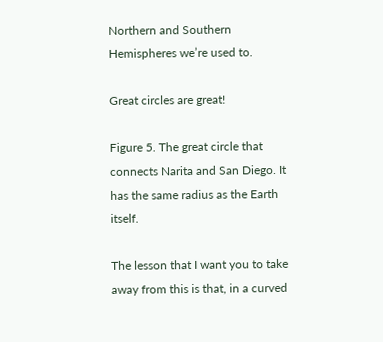Northern and Southern Hemispheres we’re used to.

Great circles are great!

Figure 5. The great circle that connects Narita and San Diego. It has the same radius as the Earth itself.

The lesson that I want you to take away from this is that, in a curved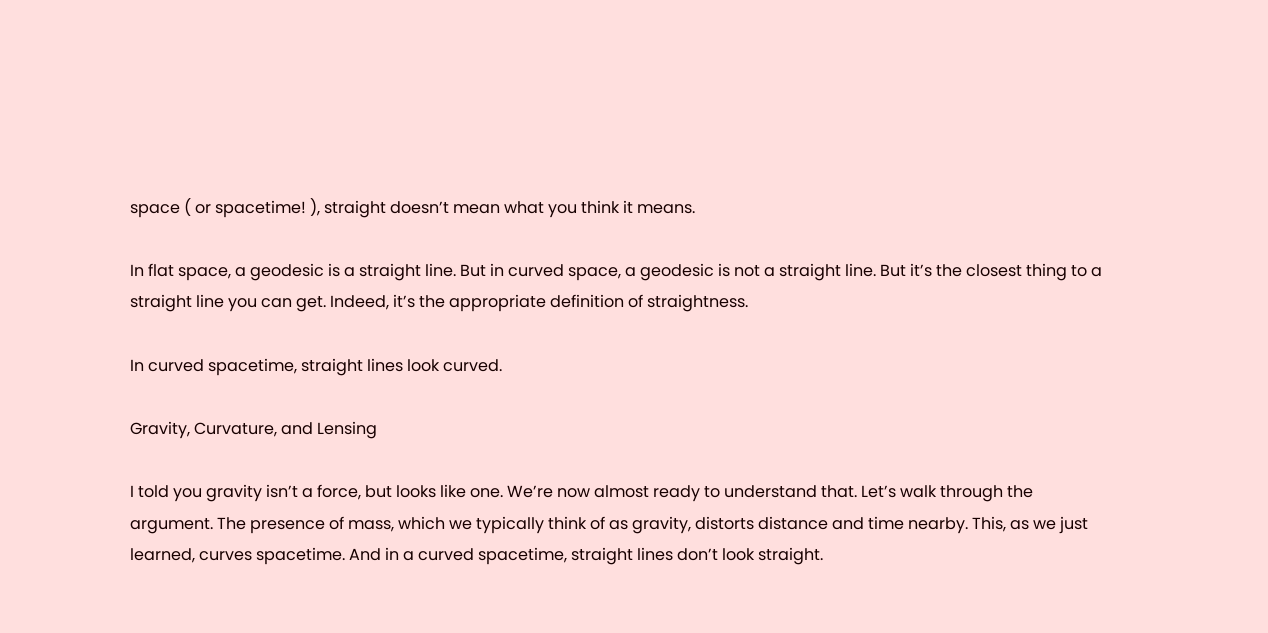space ( or spacetime! ), straight doesn’t mean what you think it means.

In flat space, a geodesic is a straight line. But in curved space, a geodesic is not a straight line. But it’s the closest thing to a straight line you can get. Indeed, it’s the appropriate definition of straightness.

In curved spacetime, straight lines look curved.

Gravity, Curvature, and Lensing

I told you gravity isn’t a force, but looks like one. We’re now almost ready to understand that. Let’s walk through the argument. The presence of mass, which we typically think of as gravity, distorts distance and time nearby. This, as we just learned, curves spacetime. And in a curved spacetime, straight lines don’t look straight.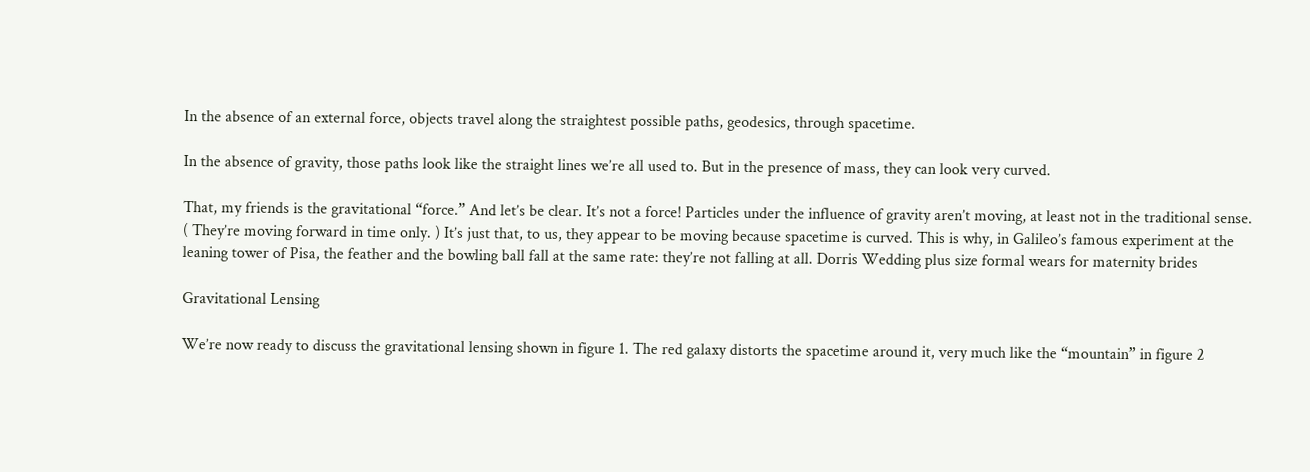In the absence of an external force, objects travel along the straightest possible paths, geodesics, through spacetime.

In the absence of gravity, those paths look like the straight lines we’re all used to. But in the presence of mass, they can look very curved.

That, my friends is the gravitational “force.” And let’s be clear. It’s not a force! Particles under the influence of gravity aren’t moving, at least not in the traditional sense. ( They’re moving forward in time only. ) It’s just that, to us, they appear to be moving because spacetime is curved. This is why, in Galileo’s famous experiment at the leaning tower of Pisa, the feather and the bowling ball fall at the same rate: they’re not falling at all. Dorris Wedding plus size formal wears for maternity brides

Gravitational Lensing

We’re now ready to discuss the gravitational lensing shown in figure 1. The red galaxy distorts the spacetime around it, very much like the “mountain” in figure 2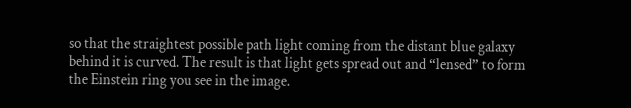so that the straightest possible path light coming from the distant blue galaxy behind it is curved. The result is that light gets spread out and “lensed” to form the Einstein ring you see in the image.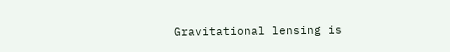Gravitational lensing is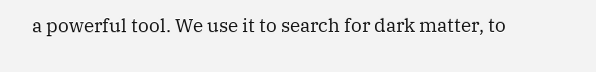a powerful tool. We use it to search for dark matter, to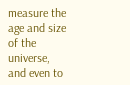measure the age and size of the universe, and even to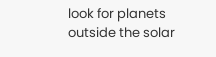look for planets outside the solar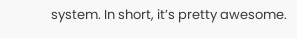system. In short, it’s pretty awesome.